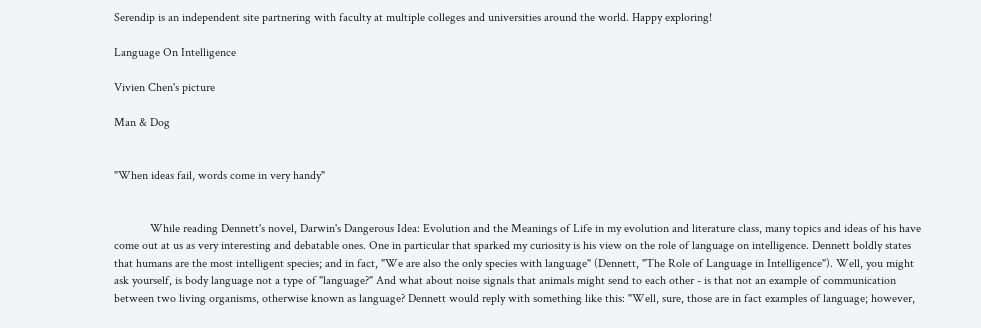Serendip is an independent site partnering with faculty at multiple colleges and universities around the world. Happy exploring!

Language On Intelligence

Vivien Chen's picture

Man & Dog


"When ideas fail, words come in very handy"


            While reading Dennett's novel, Darwin's Dangerous Idea: Evolution and the Meanings of Life in my evolution and literature class, many topics and ideas of his have come out at us as very interesting and debatable ones. One in particular that sparked my curiosity is his view on the role of language on intelligence. Dennett boldly states that humans are the most intelligent species; and in fact, "We are also the only species with language" (Dennett, "The Role of Language in Intelligence"). Well, you might ask yourself, is body language not a type of "language?" And what about noise signals that animals might send to each other - is that not an example of communication between two living organisms, otherwise known as language? Dennett would reply with something like this: "Well, sure, those are in fact examples of language; however,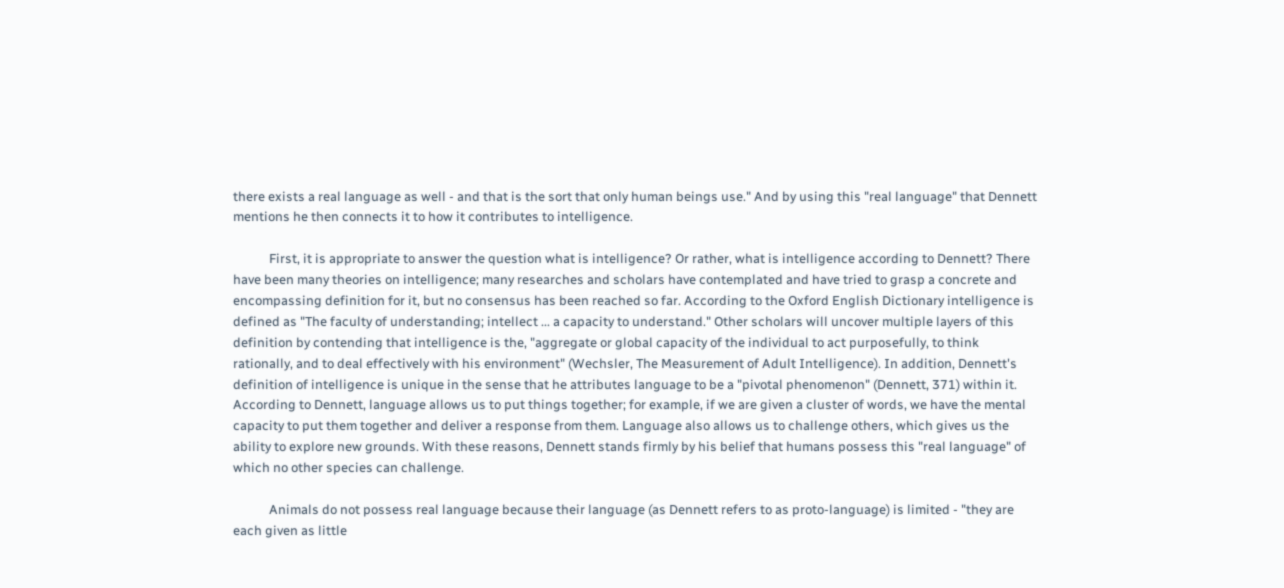there exists a real language as well - and that is the sort that only human beings use." And by using this "real language" that Dennett mentions he then connects it to how it contributes to intelligence.

            First, it is appropriate to answer the question what is intelligence? Or rather, what is intelligence according to Dennett? There have been many theories on intelligence; many researches and scholars have contemplated and have tried to grasp a concrete and encompassing definition for it, but no consensus has been reached so far. According to the Oxford English Dictionary intelligence is defined as "The faculty of understanding; intellect ... a capacity to understand." Other scholars will uncover multiple layers of this definition by contending that intelligence is the, "aggregate or global capacity of the individual to act purposefully, to think rationally, and to deal effectively with his environment" (Wechsler, The Measurement of Adult Intelligence). In addition, Dennett's definition of intelligence is unique in the sense that he attributes language to be a "pivotal phenomenon" (Dennett, 371) within it. According to Dennett, language allows us to put things together; for example, if we are given a cluster of words, we have the mental capacity to put them together and deliver a response from them. Language also allows us to challenge others, which gives us the ability to explore new grounds. With these reasons, Dennett stands firmly by his belief that humans possess this "real language" of which no other species can challenge.

            Animals do not possess real language because their language (as Dennett refers to as proto-language) is limited - "they are each given as little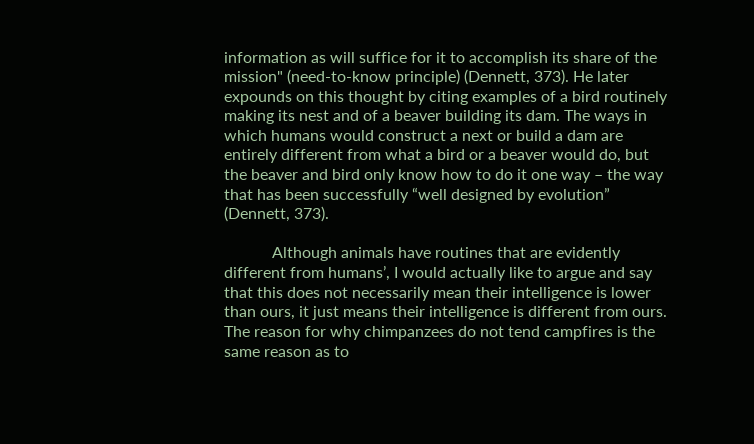information as will suffice for it to accomplish its share of the mission" (need-to-know principle) (Dennett, 373). He later expounds on this thought by citing examples of a bird routinely making its nest and of a beaver building its dam. The ways in which humans would construct a next or build a dam are entirely different from what a bird or a beaver would do, but the beaver and bird only know how to do it one way – the way that has been successfully “well designed by evolution” (Dennett, 373).

            Although animals have routines that are evidently different from humans’, I would actually like to argue and say that this does not necessarily mean their intelligence is lower than ours, it just means their intelligence is different from ours. The reason for why chimpanzees do not tend campfires is the same reason as to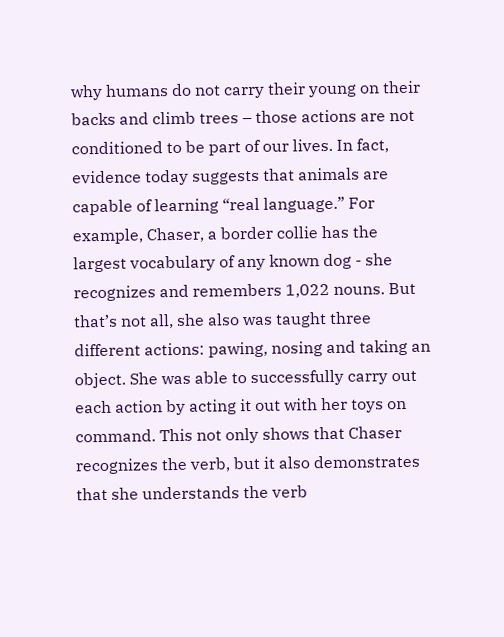why humans do not carry their young on their backs and climb trees – those actions are not conditioned to be part of our lives. In fact, evidence today suggests that animals are capable of learning “real language.” For example, Chaser, a border collie has the largest vocabulary of any known dog - she recognizes and remembers 1,022 nouns. But that’s not all, she also was taught three different actions: pawing, nosing and taking an object. She was able to successfully carry out each action by acting it out with her toys on command. This not only shows that Chaser recognizes the verb, but it also demonstrates that she understands the verb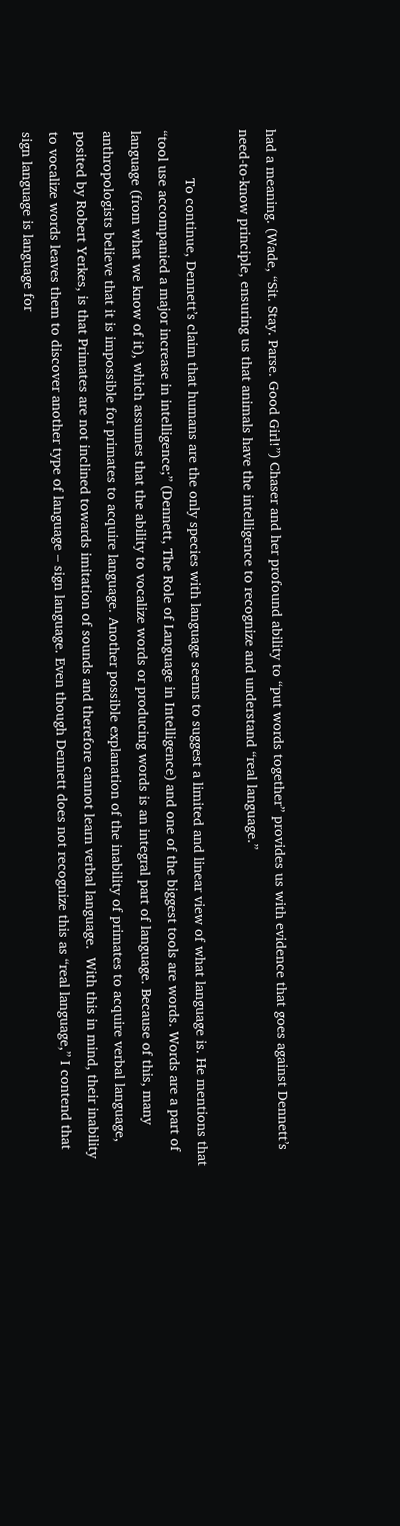had a meaning. (Wade, “Sit. Stay. Parse. Good Girl!”) Chaser and her profound ability to “put words together” provides us with evidence that goes against Dennett’s need-to-know principle, ensuring us that animals have the intelligence to recognize and understand “real language.”

            To continue, Dennett’s claim that humans are the only species with language seems to suggest a limited and linear view of what language is. He mentions that “tool use accompanied a major increase in intelligence;” (Dennett, The Role of Language in Intelligence) and one of the biggest tools are words. Words are a part of language (from what we know of it), which assumes that the ability to vocalize words or producing words is an integral part of language. Because of this, many anthropologists believe that it is impossible for primates to acquire language. Another possible explanation of the inability of primates to acquire verbal language, posited by Robert Yerkes, is that Primates are not inclined towards imitation of sounds and therefore cannot learn verbal language.  With this in mind, their inability to vocalize words leaves them to discover another type of language – sign language. Even though Dennett does not recognize this as “real language,” I contend that sign language is language for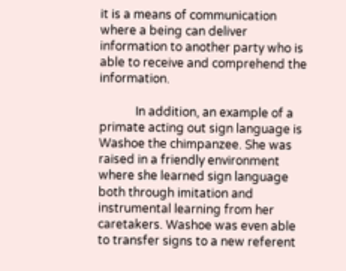it is a means of communication where a being can deliver information to another party who is able to receive and comprehend the information.

            In addition, an example of a primate acting out sign language is Washoe the chimpanzee. She was raised in a friendly environment where she learned sign language both through imitation and instrumental learning from her caretakers. Washoe was even able to transfer signs to a new referent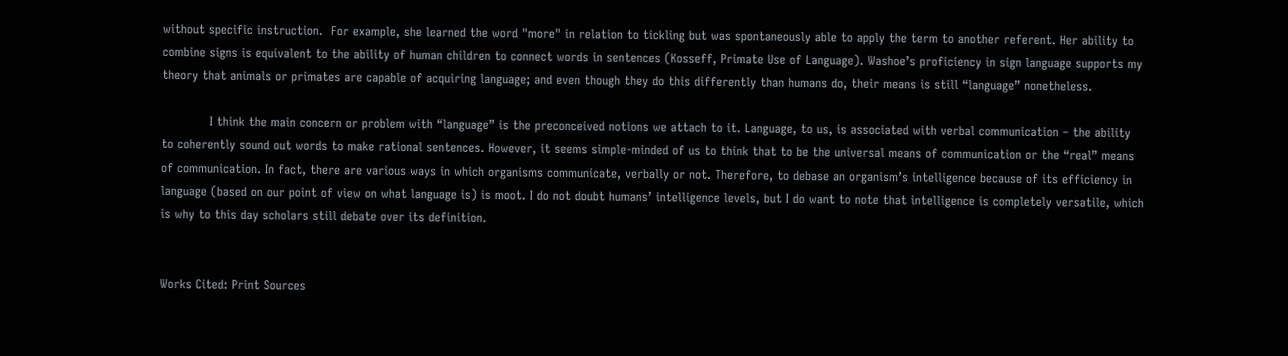without specific instruction.  For example, she learned the word "more" in relation to tickling but was spontaneously able to apply the term to another referent. Her ability to combine signs is equivalent to the ability of human children to connect words in sentences (Kosseff, Primate Use of Language). Washoe’s proficiency in sign language supports my theory that animals or primates are capable of acquiring language; and even though they do this differently than humans do, their means is still “language” nonetheless.

            I think the main concern or problem with “language” is the preconceived notions we attach to it. Language, to us, is associated with verbal communication – the ability to coherently sound out words to make rational sentences. However, it seems simple-minded of us to think that to be the universal means of communication or the “real” means of communication. In fact, there are various ways in which organisms communicate, verbally or not. Therefore, to debase an organism’s intelligence because of its efficiency in language (based on our point of view on what language is) is moot. I do not doubt humans’ intelligence levels, but I do want to note that intelligence is completely versatile, which is why to this day scholars still debate over its definition.


Works Cited: Print Sources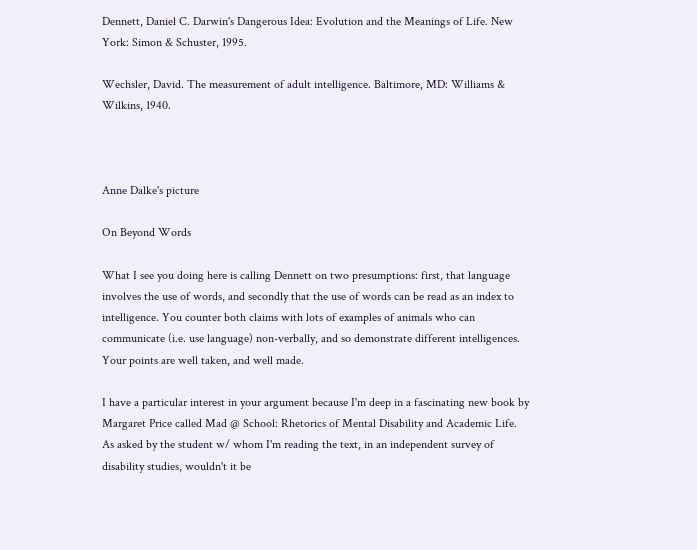Dennett, Daniel C. Darwin's Dangerous Idea: Evolution and the Meanings of Life. New                York: Simon & Schuster, 1995.

Wechsler, David. The measurement of adult intelligence. Baltimore, MD: Williams &                    Wilkins, 1940.



Anne Dalke's picture

On Beyond Words

What I see you doing here is calling Dennett on two presumptions: first, that language involves the use of words, and secondly that the use of words can be read as an index to intelligence. You counter both claims with lots of examples of animals who can communicate (i.e. use language) non-verbally, and so demonstrate different intelligences. Your points are well taken, and well made.

I have a particular interest in your argument because I'm deep in a fascinating new book by Margaret Price called Mad @ School: Rhetorics of Mental Disability and Academic Life. As asked by the student w/ whom I'm reading the text, in an independent survey of disability studies, wouldn't it be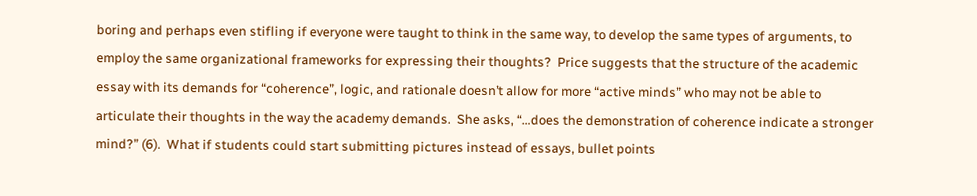boring and perhaps even stifling if everyone were taught to think in the same way, to develop the same types of arguments, to employ the same organizational frameworks for expressing their thoughts?  Price suggests that the structure of the academic essay with its demands for “coherence”, logic, and rationale doesn’t allow for more “active minds” who may not be able to articulate their thoughts in the way the academy demands.  She asks, “…does the demonstration of coherence indicate a stronger mind?” (6).  What if students could start submitting pictures instead of essays, bullet points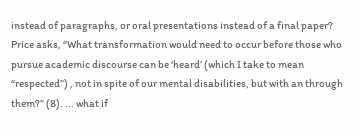instead of paragraphs, or oral presentations instead of a final paper?  Price asks, “What transformation would need to occur before those who pursue academic discourse can be ‘heard’ (which I take to mean “respected”) , not in spite of our mental disabilities, but with an through them?” (8). ... what if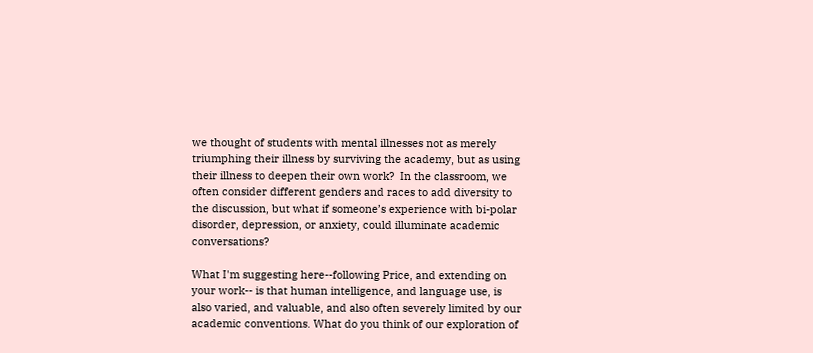we thought of students with mental illnesses not as merely triumphing their illness by surviving the academy, but as using their illness to deepen their own work?  In the classroom, we often consider different genders and races to add diversity to the discussion, but what if someone’s experience with bi-polar disorder, depression, or anxiety, could illuminate academic conversations?

What I'm suggesting here--following Price, and extending on your work-- is that human intelligence, and language use, is also varied, and valuable, and also often severely limited by our academic conventions. What do you think of our exploration of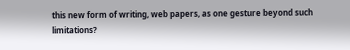this new form of writing, web papers, as one gesture beyond such limitations?